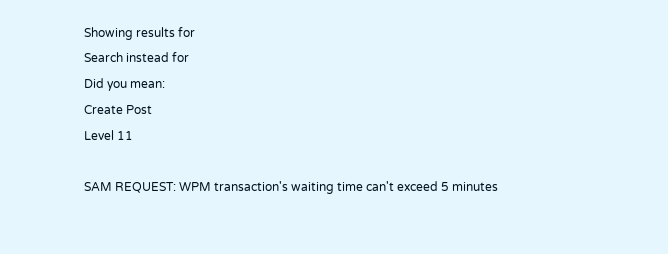Showing results for
Search instead for
Did you mean:
Create Post
Level 11

SAM REQUEST: WPM transaction's waiting time can't exceed 5 minutes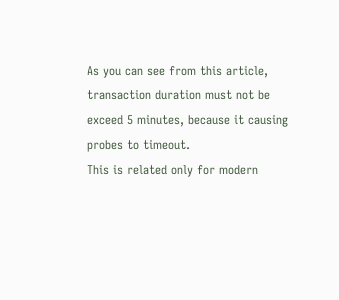As you can see from this article, transaction duration must not be exceed 5 minutes, because it causing probes to timeout.
This is related only for modern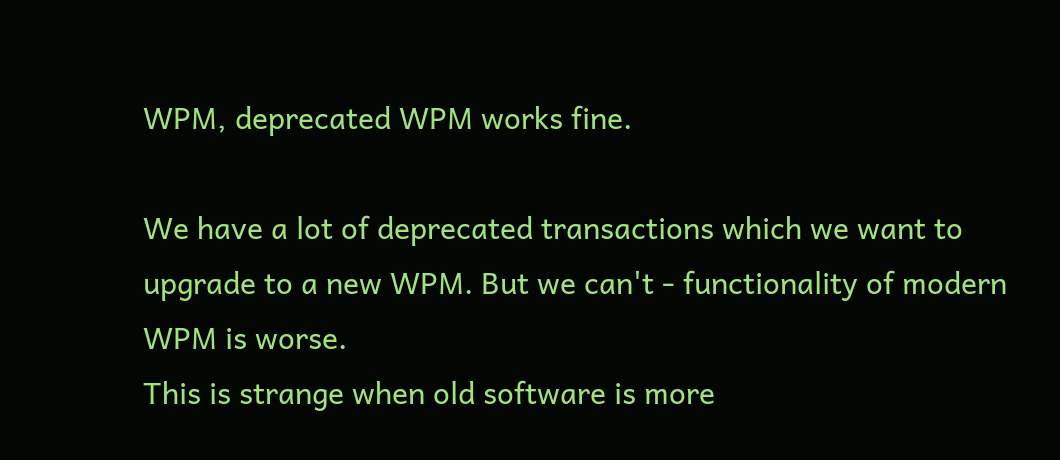WPM, deprecated WPM works fine.

We have a lot of deprecated transactions which we want to upgrade to a new WPM. But we can't - functionality of modern WPM is worse.
This is strange when old software is more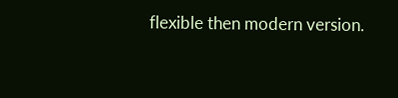flexible then modern version.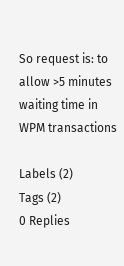So request is: to allow >5 minutes waiting time in WPM transactions

Labels (2)
Tags (2)
0 Replies